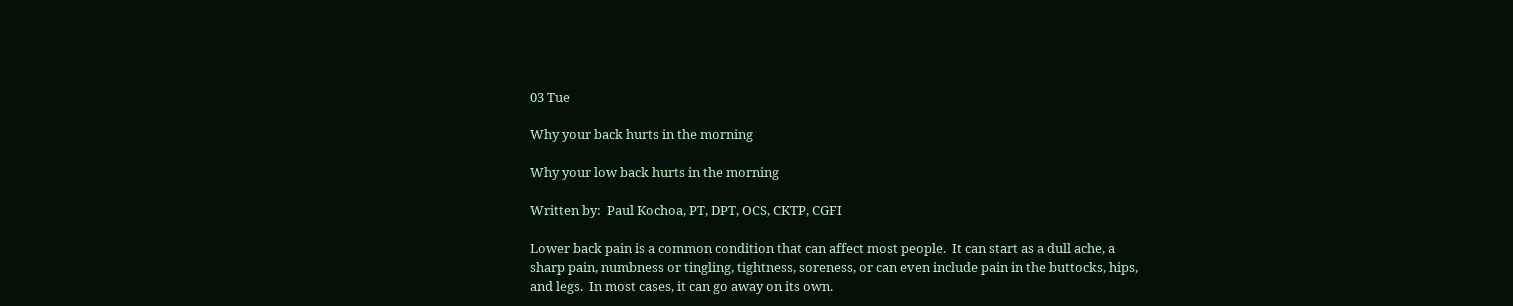03 Tue

Why your back hurts in the morning

Why your low back hurts in the morning

Written by:  Paul Kochoa, PT, DPT, OCS, CKTP, CGFI

Lower back pain is a common condition that can affect most people.  It can start as a dull ache, a sharp pain, numbness or tingling, tightness, soreness, or can even include pain in the buttocks, hips, and legs.  In most cases, it can go away on its own.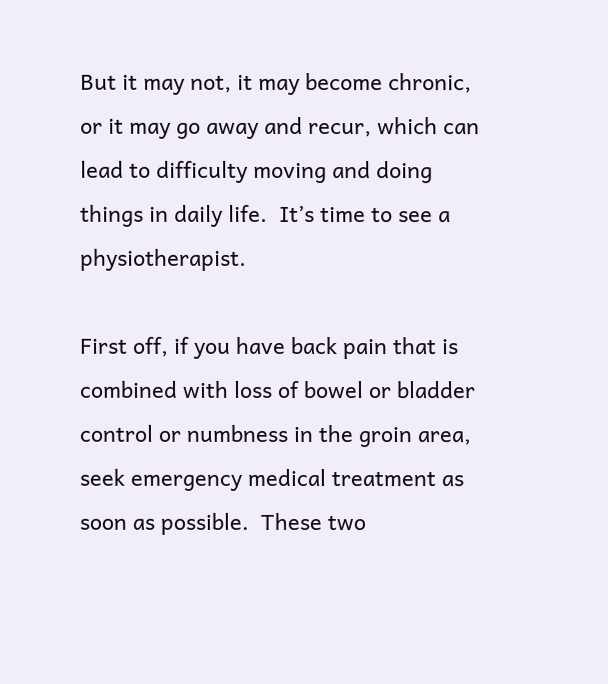But it may not, it may become chronic, or it may go away and recur, which can lead to difficulty moving and doing things in daily life.  It’s time to see a physiotherapist.

First off, if you have back pain that is combined with loss of bowel or bladder control or numbness in the groin area, seek emergency medical treatment as soon as possible.  These two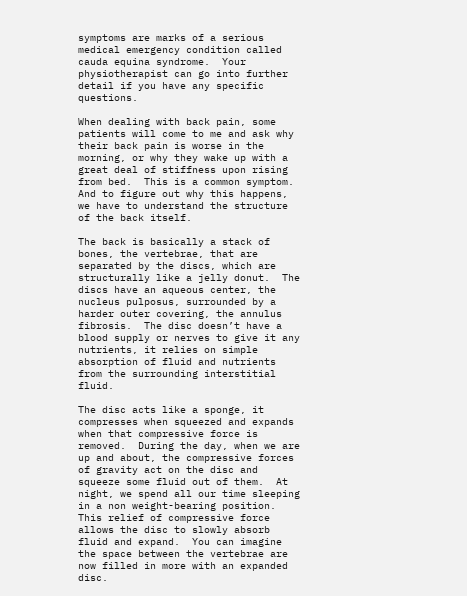symptoms are marks of a serious medical emergency condition called cauda equina syndrome.  Your physiotherapist can go into further detail if you have any specific questions.

When dealing with back pain, some patients will come to me and ask why their back pain is worse in the morning, or why they wake up with a great deal of stiffness upon rising from bed.  This is a common symptom.  And to figure out why this happens, we have to understand the structure of the back itself.

The back is basically a stack of bones, the vertebrae, that are separated by the discs, which are structurally like a jelly donut.  The discs have an aqueous center, the nucleus pulposus, surrounded by a harder outer covering, the annulus fibrosis.  The disc doesn’t have a blood supply or nerves to give it any nutrients, it relies on simple absorption of fluid and nutrients from the surrounding interstitial fluid.

The disc acts like a sponge, it compresses when squeezed and expands when that compressive force is removed.  During the day, when we are up and about, the compressive forces of gravity act on the disc and squeeze some fluid out of them.  At night, we spend all our time sleeping in a non weight-bearing position.  This relief of compressive force allows the disc to slowly absorb fluid and expand.  You can imagine the space between the vertebrae are now filled in more with an expanded disc.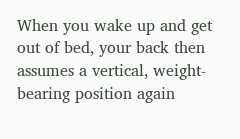When you wake up and get out of bed, your back then assumes a vertical, weight-bearing position again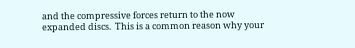and the compressive forces return to the now expanded discs.  This is a common reason why your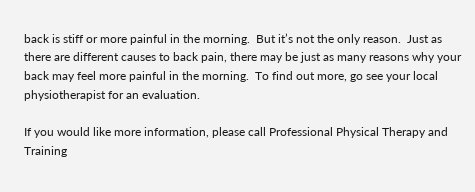back is stiff or more painful in the morning.  But it’s not the only reason.  Just as there are different causes to back pain, there may be just as many reasons why your back may feel more painful in the morning.  To find out more, go see your local physiotherapist for an evaluation.

If you would like more information, please call Professional Physical Therapy and Training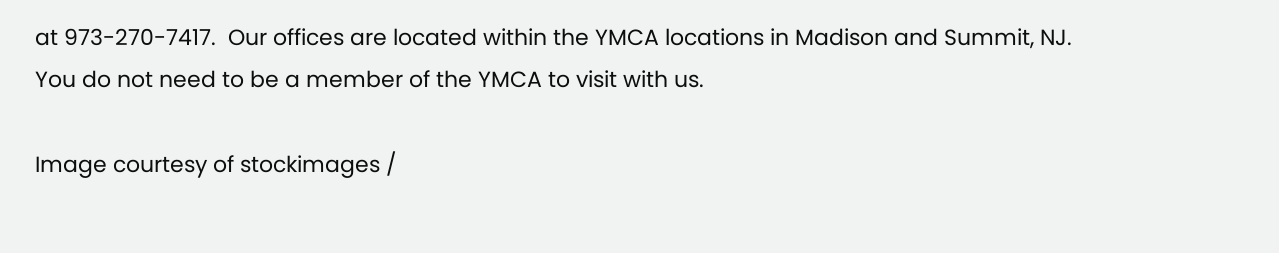at 973-270-7417.  Our offices are located within the YMCA locations in Madison and Summit, NJ.  You do not need to be a member of the YMCA to visit with us.

Image courtesy of stockimages /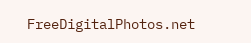FreeDigitalPhotos.net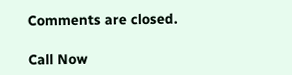Comments are closed.

Call Now